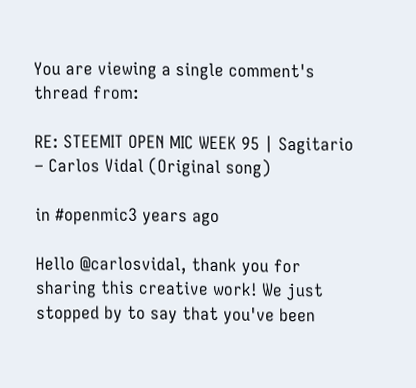You are viewing a single comment's thread from:

RE: STEEMIT OPEN MIC WEEK 95 | Sagitario – Carlos Vidal (Original song)

in #openmic3 years ago

Hello @carlosvidal, thank you for sharing this creative work! We just stopped by to say that you've been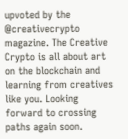upvoted by the @creativecrypto magazine. The Creative Crypto is all about art on the blockchain and learning from creatives like you. Looking forward to crossing paths again soon.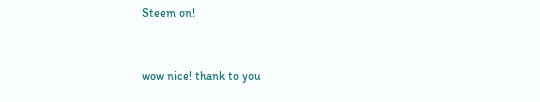Steem on!


wow nice! thank to you